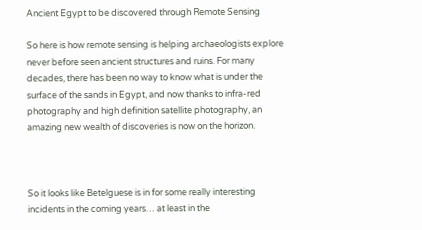Ancient Egypt to be discovered through Remote Sensing

So here is how remote sensing is helping archaeologists explore never before seen ancient structures and ruins. For many decades, there has been no way to know what is under the surface of the sands in Egypt, and now thanks to infra-red photography and high definition satellite photography, an amazing new wealth of discoveries is now on the horizon.



So it looks like Betelguese is in for some really interesting incidents in the coming years… at least in the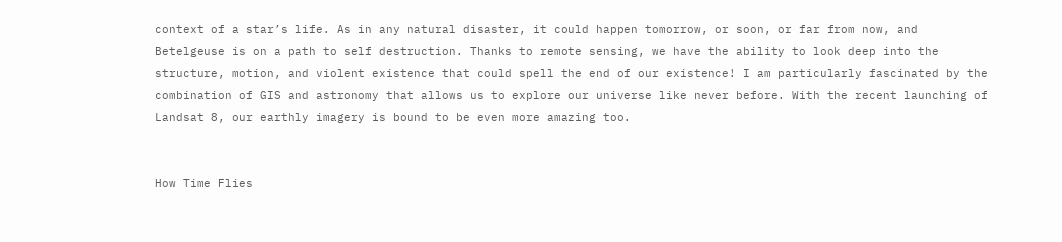context of a star’s life. As in any natural disaster, it could happen tomorrow, or soon, or far from now, and Betelgeuse is on a path to self destruction. Thanks to remote sensing, we have the ability to look deep into the structure, motion, and violent existence that could spell the end of our existence! I am particularly fascinated by the combination of GIS and astronomy that allows us to explore our universe like never before. With the recent launching of Landsat 8, our earthly imagery is bound to be even more amazing too.


How Time Flies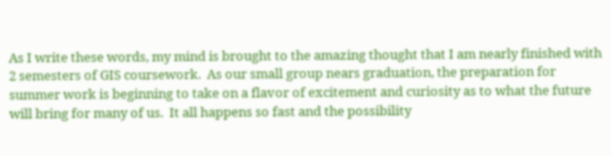As I write these words, my mind is brought to the amazing thought that I am nearly finished with 2 semesters of GIS coursework.  As our small group nears graduation, the preparation for summer work is beginning to take on a flavor of excitement and curiosity as to what the future will bring for many of us.  It all happens so fast and the possibility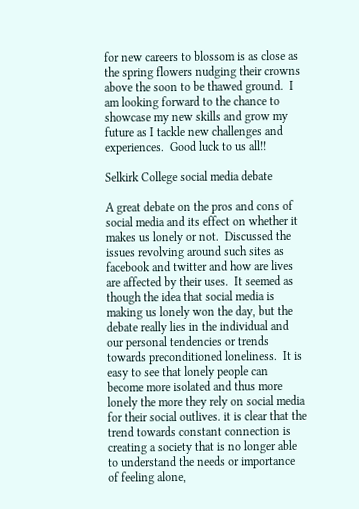for new careers to blossom is as close as the spring flowers nudging their crowns above the soon to be thawed ground.  I am looking forward to the chance to showcase my new skills and grow my future as I tackle new challenges and experiences.  Good luck to us all!!

Selkirk College social media debate

A great debate on the pros and cons of social media and its effect on whether it makes us lonely or not.  Discussed the issues revolving around such sites as facebook and twitter and how are lives are affected by their uses.  It seemed as though the idea that social media is making us lonely won the day, but the debate really lies in the individual and our personal tendencies or trends towards preconditioned loneliness.  It is easy to see that lonely people can become more isolated and thus more lonely the more they rely on social media for their social outlives. it is clear that the trend towards constant connection is creating a society that is no longer able to understand the needs or importance of feeling alone,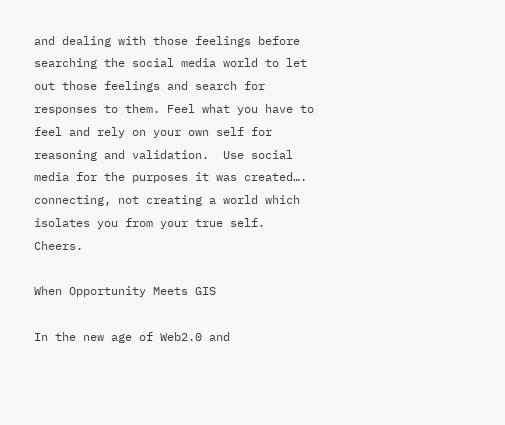and dealing with those feelings before searching the social media world to let out those feelings and search for responses to them. Feel what you have to feel and rely on your own self for reasoning and validation.  Use social media for the purposes it was created…. connecting, not creating a world which isolates you from your true self.  Cheers.

When Opportunity Meets GIS

In the new age of Web2.0 and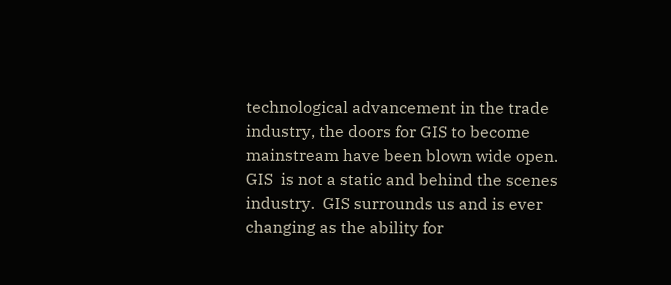technological advancement in the trade industry, the doors for GIS to become mainstream have been blown wide open.  GIS  is not a static and behind the scenes industry.  GIS surrounds us and is ever changing as the ability for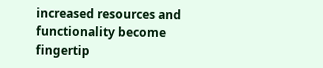increased resources and functionality become fingertip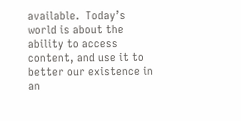available.  Today’s world is about the ability to access content, and use it to better our existence in an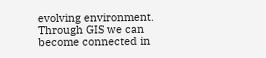evolving environment.  Through GIS we can become connected in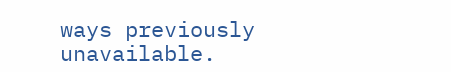ways previously unavailable.